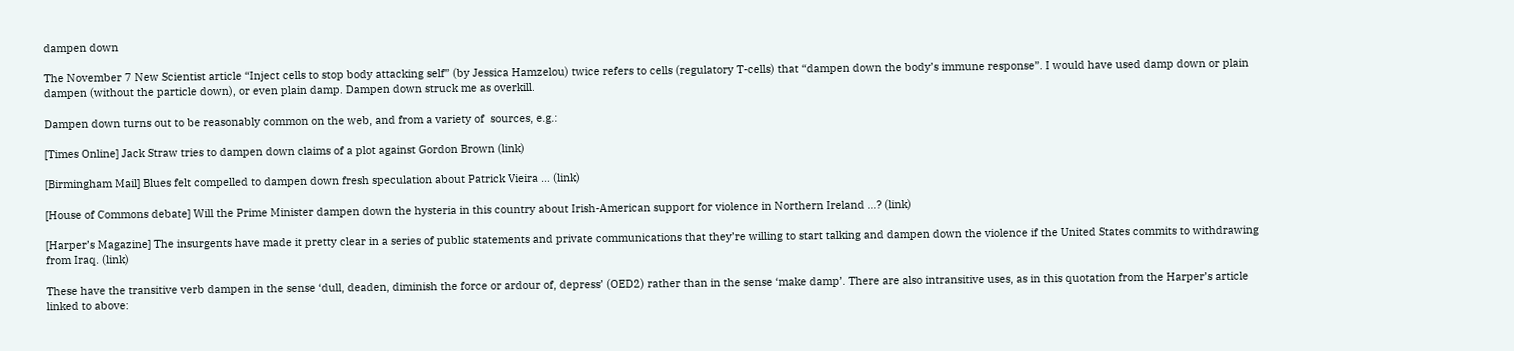dampen down

The November 7 New Scientist article “Inject cells to stop body attacking self” (by Jessica Hamzelou) twice refers to cells (regulatory T-cells) that “dampen down the body’s immune response”. I would have used damp down or plain dampen (without the particle down), or even plain damp. Dampen down struck me as overkill.

Dampen down turns out to be reasonably common on the web, and from a variety of  sources, e.g.:

[Times Online] Jack Straw tries to dampen down claims of a plot against Gordon Brown (link)

[Birmingham Mail] Blues felt compelled to dampen down fresh speculation about Patrick Vieira … (link)

[House of Commons debate] Will the Prime Minister dampen down the hysteria in this country about Irish-American support for violence in Northern Ireland …? (link)

[Harper’s Magazine] The insurgents have made it pretty clear in a series of public statements and private communications that they’re willing to start talking and dampen down the violence if the United States commits to withdrawing from Iraq. (link)

These have the transitive verb dampen in the sense ‘dull, deaden, diminish the force or ardour of, depress’ (OED2) rather than in the sense ‘make damp’. There are also intransitive uses, as in this quotation from the Harper’s article linked to above: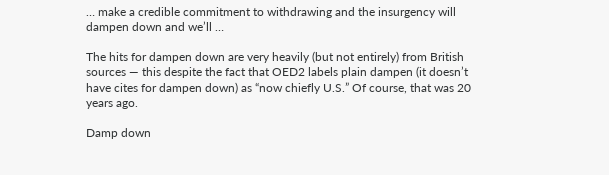… make a credible commitment to withdrawing and the insurgency will dampen down and we’ll …

The hits for dampen down are very heavily (but not entirely) from British sources — this despite the fact that OED2 labels plain dampen (it doesn’t have cites for dampen down) as “now chiefly U.S.” Of course, that was 20 years ago.

Damp down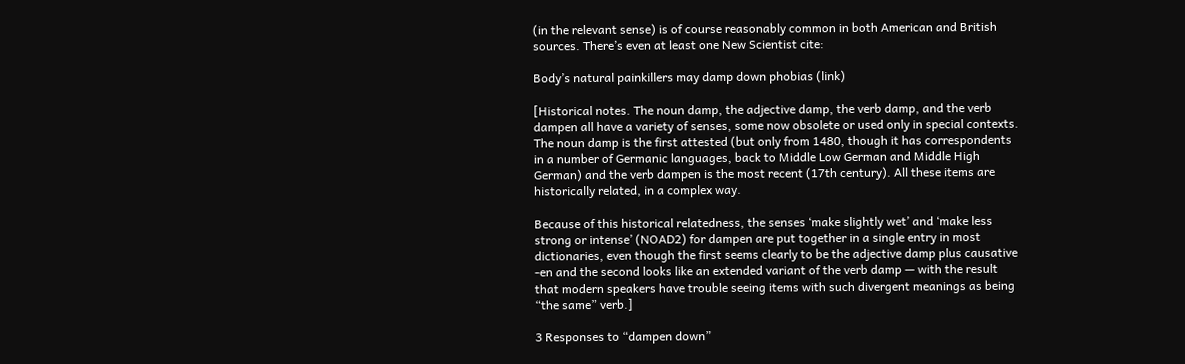(in the relevant sense) is of course reasonably common in both American and British sources. There’s even at least one New Scientist cite:

Body’s natural painkillers may damp down phobias (link)

[Historical notes. The noun damp, the adjective damp, the verb damp, and the verb dampen all have a variety of senses, some now obsolete or used only in special contexts. The noun damp is the first attested (but only from 1480, though it has correspondents in a number of Germanic languages, back to Middle Low German and Middle High German) and the verb dampen is the most recent (17th century). All these items are historically related, in a complex way.

Because of this historical relatedness, the senses ‘make slightly wet’ and ‘make less strong or intense’ (NOAD2) for dampen are put together in a single entry in most dictionaries, even though the first seems clearly to be the adjective damp plus causative -en and the second looks like an extended variant of the verb damp — with the result that modern speakers have trouble seeing items with such divergent meanings as being “the same” verb.]

3 Responses to “dampen down”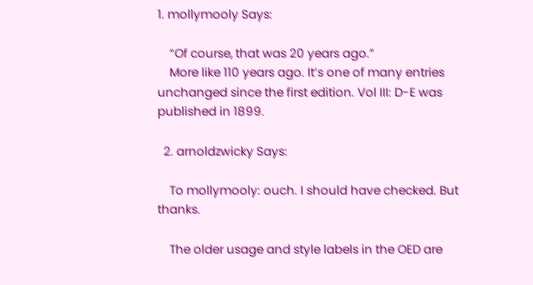1. mollymooly Says:

    “Of course, that was 20 years ago.”
    More like 110 years ago. It’s one of many entries unchanged since the first edition. Vol III: D-E was published in 1899.

  2. arnoldzwicky Says:

    To mollymooly: ouch. I should have checked. But thanks.

    The older usage and style labels in the OED are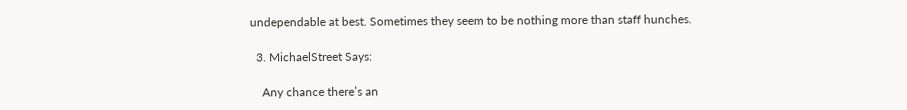undependable at best. Sometimes they seem to be nothing more than staff hunches.

  3. MichaelStreet Says:

    Any chance there’s an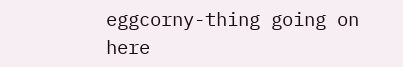eggcorny-thing going on here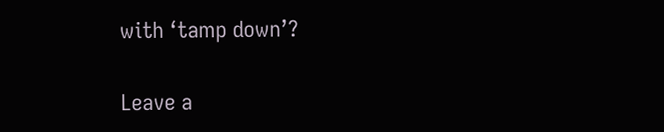with ‘tamp down’?

Leave a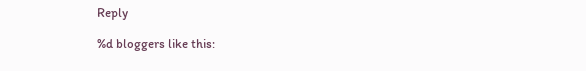Reply

%d bloggers like this: